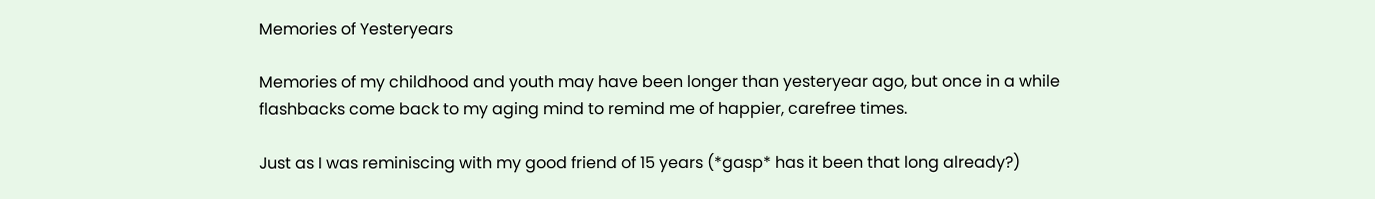Memories of Yesteryears

Memories of my childhood and youth may have been longer than yesteryear ago, but once in a while flashbacks come back to my aging mind to remind me of happier, carefree times.

Just as I was reminiscing with my good friend of 15 years (*gasp* has it been that long already?)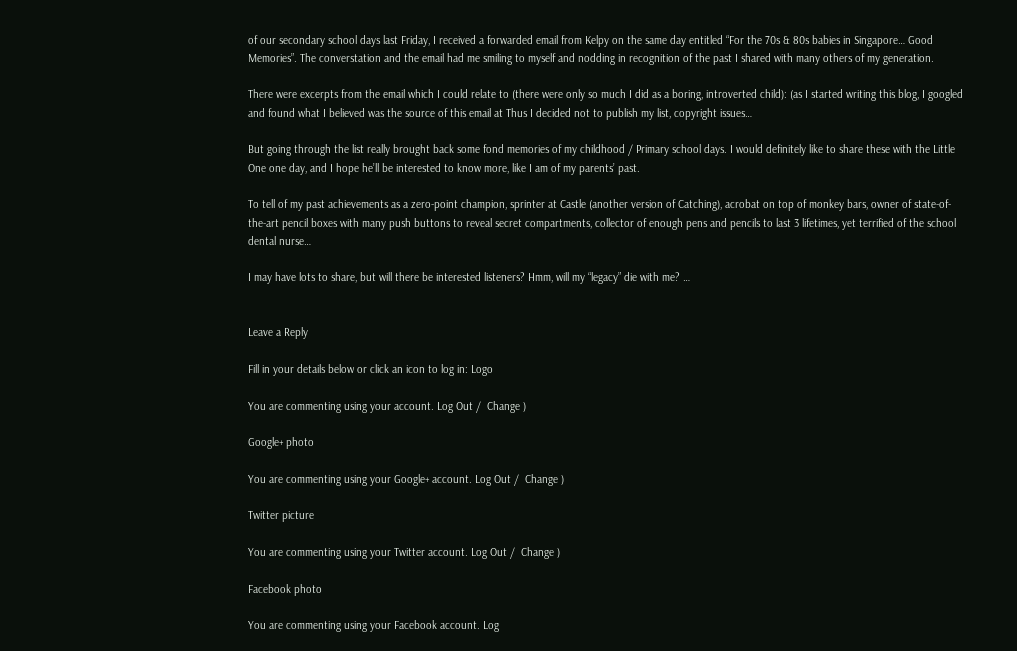of our secondary school days last Friday, I received a forwarded email from Kelpy on the same day entitled “For the 70s & 80s babies in Singapore… Good Memories”. The converstation and the email had me smiling to myself and nodding in recognition of the past I shared with many others of my generation.

There were excerpts from the email which I could relate to (there were only so much I did as a boring, introverted child): (as I started writing this blog, I googled and found what I believed was the source of this email at Thus I decided not to publish my list, copyright issues…

But going through the list really brought back some fond memories of my childhood / Primary school days. I would definitely like to share these with the Little One one day, and I hope he’ll be interested to know more, like I am of my parents’ past.

To tell of my past achievements as a zero-point champion, sprinter at Castle (another version of Catching), acrobat on top of monkey bars, owner of state-of-the-art pencil boxes with many push buttons to reveal secret compartments, collector of enough pens and pencils to last 3 lifetimes, yet terrified of the school dental nurse…

I may have lots to share, but will there be interested listeners? Hmm, will my “legacy” die with me? …


Leave a Reply

Fill in your details below or click an icon to log in: Logo

You are commenting using your account. Log Out /  Change )

Google+ photo

You are commenting using your Google+ account. Log Out /  Change )

Twitter picture

You are commenting using your Twitter account. Log Out /  Change )

Facebook photo

You are commenting using your Facebook account. Log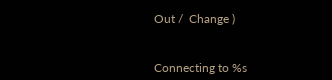Out /  Change )


Connecting to %s